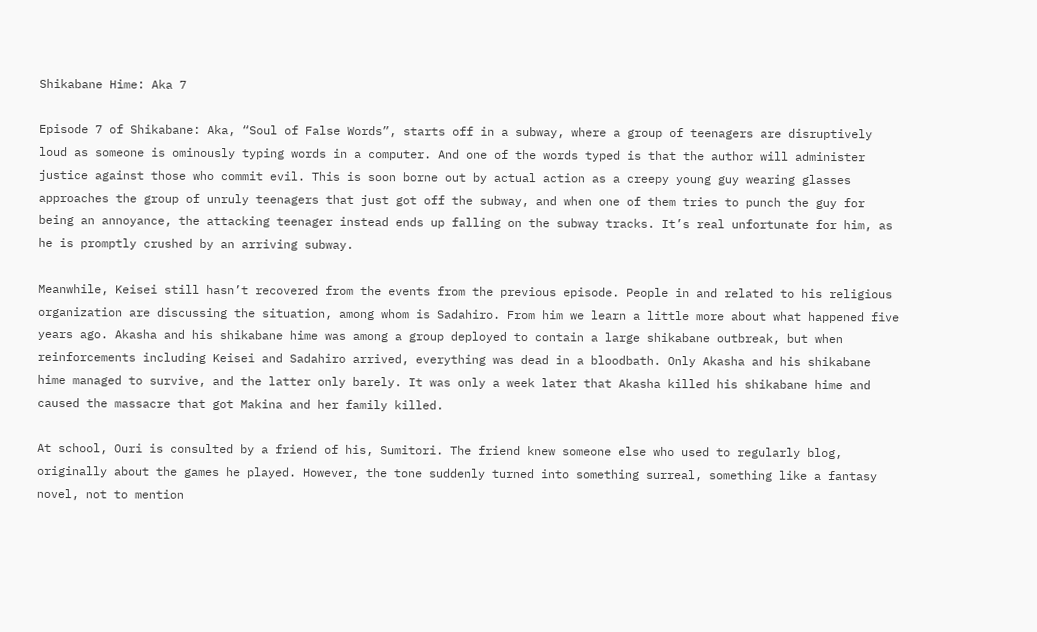Shikabane Hime: Aka 7

Episode 7 of Shikabane: Aka, “Soul of False Words”, starts off in a subway, where a group of teenagers are disruptively loud as someone is ominously typing words in a computer. And one of the words typed is that the author will administer justice against those who commit evil. This is soon borne out by actual action as a creepy young guy wearing glasses approaches the group of unruly teenagers that just got off the subway, and when one of them tries to punch the guy for being an annoyance, the attacking teenager instead ends up falling on the subway tracks. It’s real unfortunate for him, as he is promptly crushed by an arriving subway.

Meanwhile, Keisei still hasn’t recovered from the events from the previous episode. People in and related to his religious organization are discussing the situation, among whom is Sadahiro. From him we learn a little more about what happened five years ago. Akasha and his shikabane hime was among a group deployed to contain a large shikabane outbreak, but when reinforcements including Keisei and Sadahiro arrived, everything was dead in a bloodbath. Only Akasha and his shikabane hime managed to survive, and the latter only barely. It was only a week later that Akasha killed his shikabane hime and caused the massacre that got Makina and her family killed.

At school, Ouri is consulted by a friend of his, Sumitori. The friend knew someone else who used to regularly blog, originally about the games he played. However, the tone suddenly turned into something surreal, something like a fantasy novel, not to mention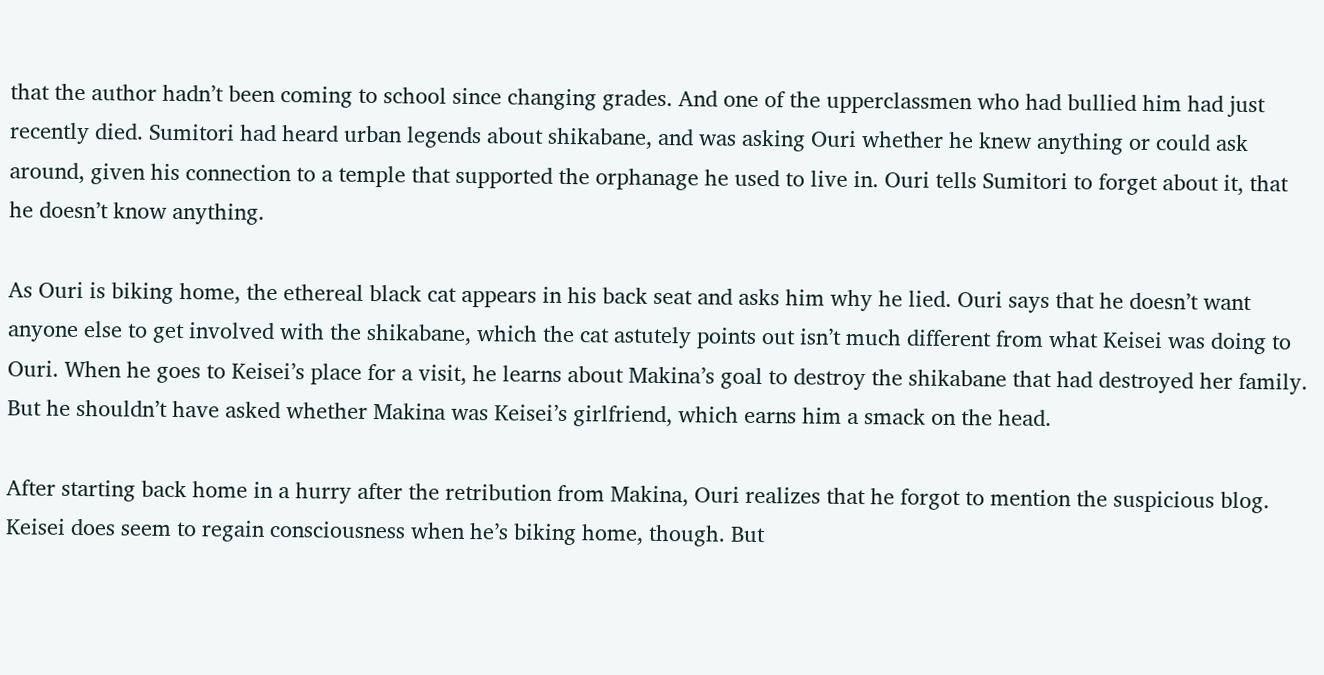that the author hadn’t been coming to school since changing grades. And one of the upperclassmen who had bullied him had just recently died. Sumitori had heard urban legends about shikabane, and was asking Ouri whether he knew anything or could ask around, given his connection to a temple that supported the orphanage he used to live in. Ouri tells Sumitori to forget about it, that he doesn’t know anything.

As Ouri is biking home, the ethereal black cat appears in his back seat and asks him why he lied. Ouri says that he doesn’t want anyone else to get involved with the shikabane, which the cat astutely points out isn’t much different from what Keisei was doing to Ouri. When he goes to Keisei’s place for a visit, he learns about Makina’s goal to destroy the shikabane that had destroyed her family. But he shouldn’t have asked whether Makina was Keisei’s girlfriend, which earns him a smack on the head.

After starting back home in a hurry after the retribution from Makina, Ouri realizes that he forgot to mention the suspicious blog. Keisei does seem to regain consciousness when he’s biking home, though. But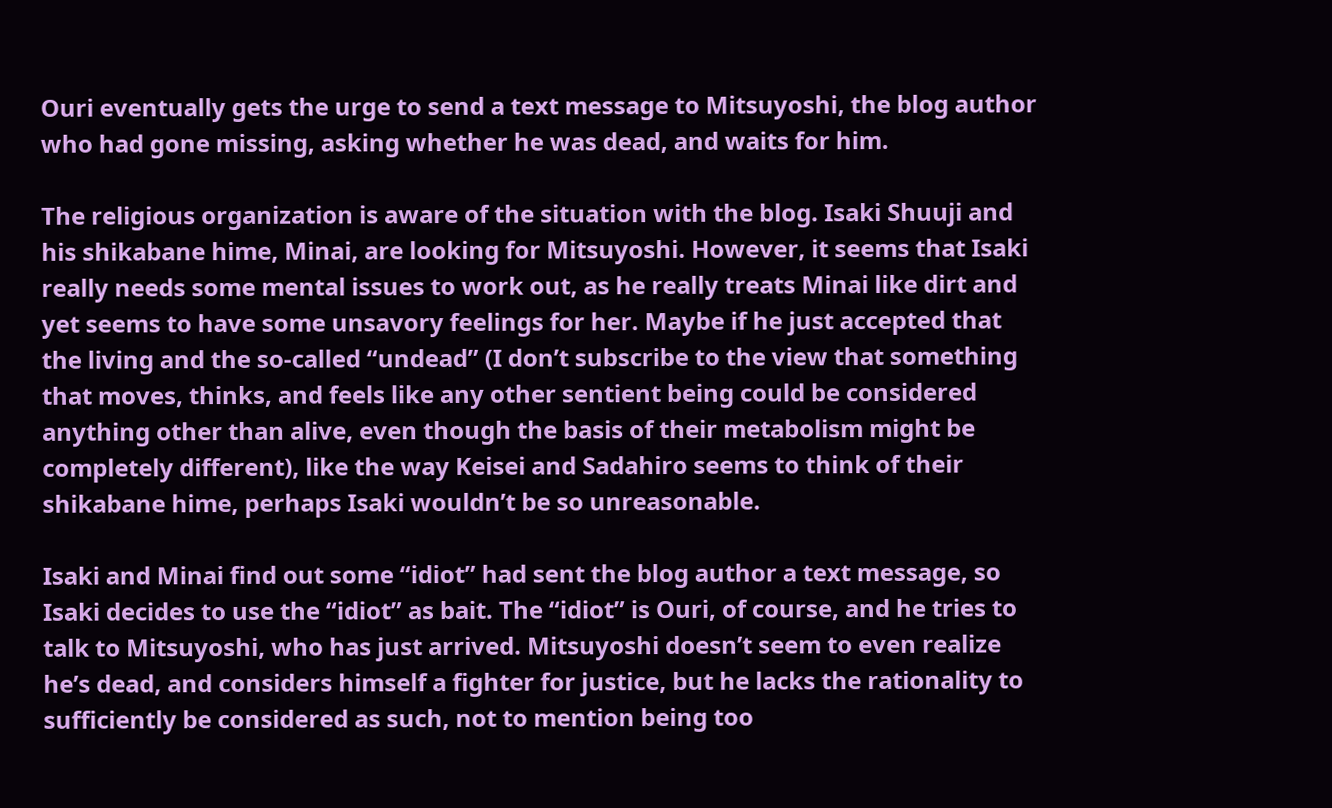Ouri eventually gets the urge to send a text message to Mitsuyoshi, the blog author who had gone missing, asking whether he was dead, and waits for him.

The religious organization is aware of the situation with the blog. Isaki Shuuji and his shikabane hime, Minai, are looking for Mitsuyoshi. However, it seems that Isaki really needs some mental issues to work out, as he really treats Minai like dirt and yet seems to have some unsavory feelings for her. Maybe if he just accepted that the living and the so-called “undead” (I don’t subscribe to the view that something that moves, thinks, and feels like any other sentient being could be considered anything other than alive, even though the basis of their metabolism might be completely different), like the way Keisei and Sadahiro seems to think of their shikabane hime, perhaps Isaki wouldn’t be so unreasonable.

Isaki and Minai find out some “idiot” had sent the blog author a text message, so Isaki decides to use the “idiot” as bait. The “idiot” is Ouri, of course, and he tries to talk to Mitsuyoshi, who has just arrived. Mitsuyoshi doesn’t seem to even realize he’s dead, and considers himself a fighter for justice, but he lacks the rationality to sufficiently be considered as such, not to mention being too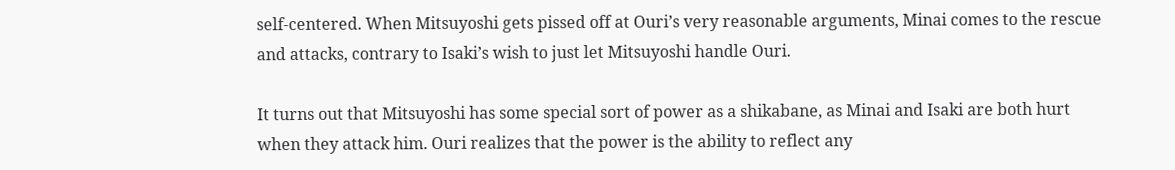self-centered. When Mitsuyoshi gets pissed off at Ouri’s very reasonable arguments, Minai comes to the rescue and attacks, contrary to Isaki’s wish to just let Mitsuyoshi handle Ouri.

It turns out that Mitsuyoshi has some special sort of power as a shikabane, as Minai and Isaki are both hurt when they attack him. Ouri realizes that the power is the ability to reflect any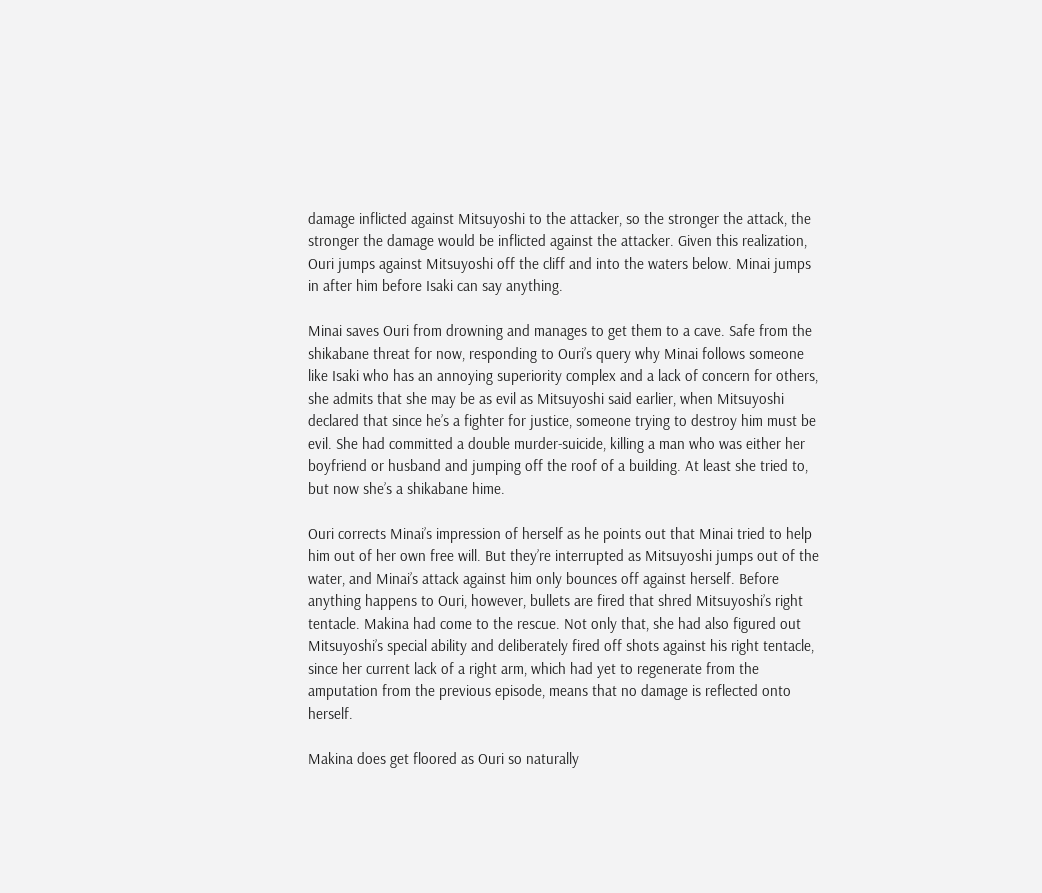damage inflicted against Mitsuyoshi to the attacker, so the stronger the attack, the stronger the damage would be inflicted against the attacker. Given this realization, Ouri jumps against Mitsuyoshi off the cliff and into the waters below. Minai jumps in after him before Isaki can say anything.

Minai saves Ouri from drowning and manages to get them to a cave. Safe from the shikabane threat for now, responding to Ouri’s query why Minai follows someone like Isaki who has an annoying superiority complex and a lack of concern for others, she admits that she may be as evil as Mitsuyoshi said earlier, when Mitsuyoshi declared that since he’s a fighter for justice, someone trying to destroy him must be evil. She had committed a double murder-suicide, killing a man who was either her boyfriend or husband and jumping off the roof of a building. At least she tried to, but now she’s a shikabane hime.

Ouri corrects Minai’s impression of herself as he points out that Minai tried to help him out of her own free will. But they’re interrupted as Mitsuyoshi jumps out of the water, and Minai’s attack against him only bounces off against herself. Before anything happens to Ouri, however, bullets are fired that shred Mitsuyoshi’s right tentacle. Makina had come to the rescue. Not only that, she had also figured out Mitsuyoshi’s special ability and deliberately fired off shots against his right tentacle, since her current lack of a right arm, which had yet to regenerate from the amputation from the previous episode, means that no damage is reflected onto herself.

Makina does get floored as Ouri so naturally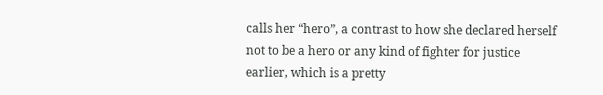calls her “hero”, a contrast to how she declared herself not to be a hero or any kind of fighter for justice earlier, which is a pretty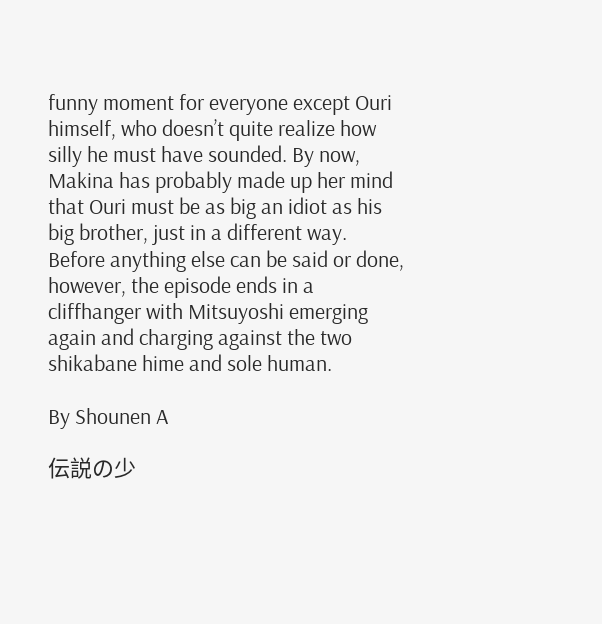funny moment for everyone except Ouri himself, who doesn’t quite realize how silly he must have sounded. By now, Makina has probably made up her mind that Ouri must be as big an idiot as his big brother, just in a different way. Before anything else can be said or done, however, the episode ends in a cliffhanger with Mitsuyoshi emerging again and charging against the two shikabane hime and sole human.

By Shounen A

伝説の少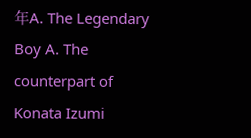年A. The Legendary Boy A. The counterpart of Konata Izumi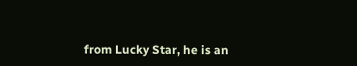from Lucky Star, he is an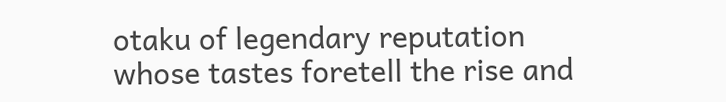otaku of legendary reputation whose tastes foretell the rise and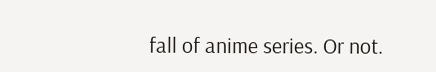fall of anime series. Or not.